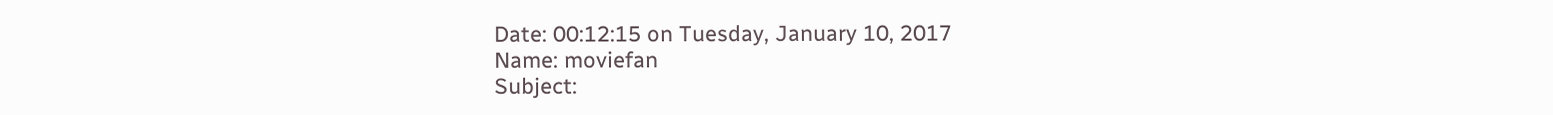Date: 00:12:15 on Tuesday, January 10, 2017
Name: moviefan
Subject: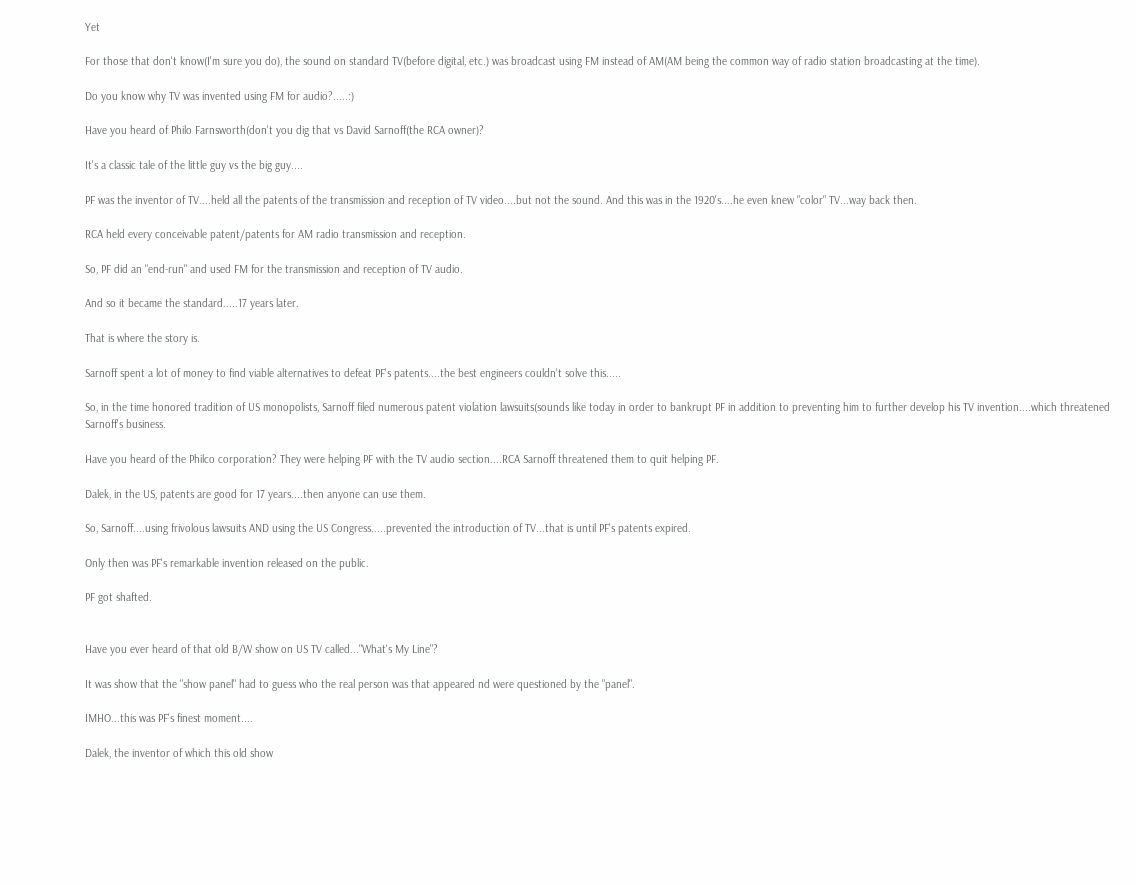Yet

For those that don't know(I'm sure you do), the sound on standard TV(before digital, etc.) was broadcast using FM instead of AM(AM being the common way of radio station broadcasting at the time).

Do you know why TV was invented using FM for audio?.....:)

Have you heard of Philo Farnsworth(don't you dig that vs David Sarnoff(the RCA owner)?

It's a classic tale of the little guy vs the big guy....

PF was the inventor of TV....held all the patents of the transmission and reception of TV video....but not the sound. And this was in the 1920's....he even knew "color" TV...way back then.

RCA held every conceivable patent/patents for AM radio transmission and reception.

So, PF did an "end-run" and used FM for the transmission and reception of TV audio.

And so it became the standard.....17 years later.

That is where the story is.

Sarnoff spent a lot of money to find viable alternatives to defeat PF's patents....the best engineers couldn't solve this.....

So, in the time honored tradition of US monopolists, Sarnoff filed numerous patent violation lawsuits(sounds like today in order to bankrupt PF in addition to preventing him to further develop his TV invention....which threatened Sarnoff's business.

Have you heard of the Philco corporation? They were helping PF with the TV audio section....RCA Sarnoff threatened them to quit helping PF.

Dalek, in the US, patents are good for 17 years....then anyone can use them.

So, Sarnoff....using frivolous lawsuits AND using the US Congress.....prevented the introduction of TV...that is until PF's patents expired.

Only then was PF's remarkable invention released on the public.

PF got shafted.


Have you ever heard of that old B/W show on US TV called..."What's My Line"?

It was show that the "show panel" had to guess who the real person was that appeared nd were questioned by the "panel".

IMHO...this was PF's finest moment....

Dalek, the inventor of which this old show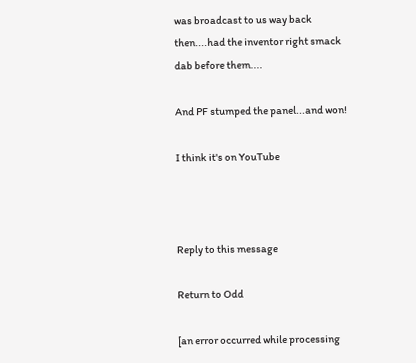was broadcast to us way back then....had the inventor right smack dab before them....

And PF stumped the panel...and won!

I think it's on YouTube



Reply to this message

Return to Odd

[an error occurred while processing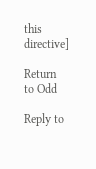this directive]

Return to Odd

Reply to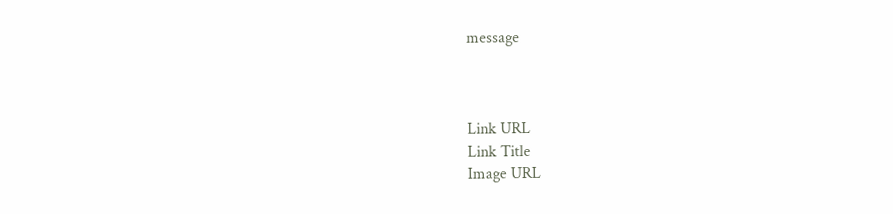message



Link URL
Link Title
Image URL